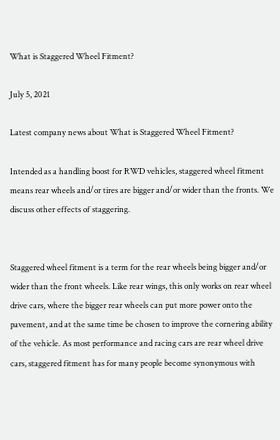What is Staggered Wheel Fitment?

July 5, 2021

Latest company news about What is Staggered Wheel Fitment?

Intended as a handling boost for RWD vehicles, staggered wheel fitment means rear wheels and/or tires are bigger and/or wider than the fronts. We discuss other effects of staggering.


Staggered wheel fitment is a term for the rear wheels being bigger and/or wider than the front wheels. Like rear wings, this only works on rear wheel drive cars, where the bigger rear wheels can put more power onto the pavement, and at the same time be chosen to improve the cornering ability of the vehicle. As most performance and racing cars are rear wheel drive cars, staggered fitment has for many people become synonymous with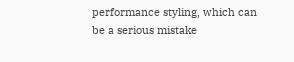performance styling, which can be a serious mistake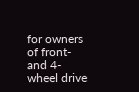for owners of front- and 4-wheel drive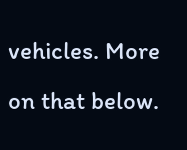vehicles. More on that below.